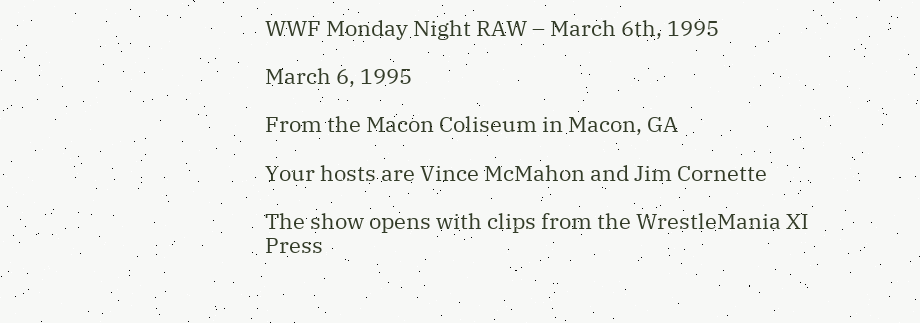WWF Monday Night RAW – March 6th, 1995

March 6, 1995

From the Macon Coliseum in Macon, GA

Your hosts are Vince McMahon and Jim Cornette

The show opens with clips from the WrestleMania XI Press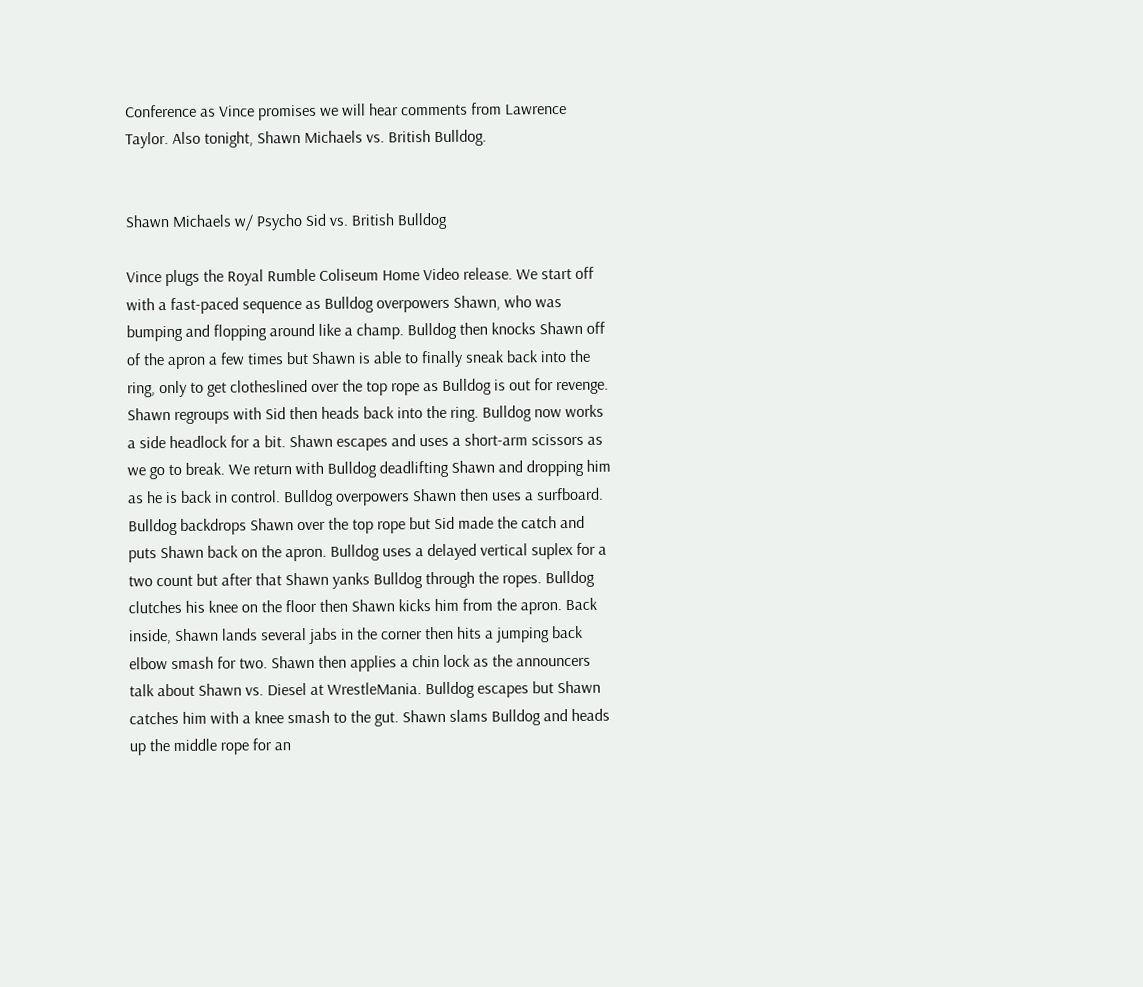Conference as Vince promises we will hear comments from Lawrence Taylor. Also tonight, Shawn Michaels vs. British Bulldog.


Shawn Michaels w/ Psycho Sid vs. British Bulldog

Vince plugs the Royal Rumble Coliseum Home Video release. We start off with a fast-paced sequence as Bulldog overpowers Shawn, who was bumping and flopping around like a champ. Bulldog then knocks Shawn off of the apron a few times but Shawn is able to finally sneak back into the ring, only to get clotheslined over the top rope as Bulldog is out for revenge. Shawn regroups with Sid then heads back into the ring. Bulldog now works a side headlock for a bit. Shawn escapes and uses a short-arm scissors as we go to break. We return with Bulldog deadlifting Shawn and dropping him as he is back in control. Bulldog overpowers Shawn then uses a surfboard. Bulldog backdrops Shawn over the top rope but Sid made the catch and puts Shawn back on the apron. Bulldog uses a delayed vertical suplex for a two count but after that Shawn yanks Bulldog through the ropes. Bulldog clutches his knee on the floor then Shawn kicks him from the apron. Back inside, Shawn lands several jabs in the corner then hits a jumping back elbow smash for two. Shawn then applies a chin lock as the announcers talk about Shawn vs. Diesel at WrestleMania. Bulldog escapes but Shawn catches him with a knee smash to the gut. Shawn slams Bulldog and heads up the middle rope for an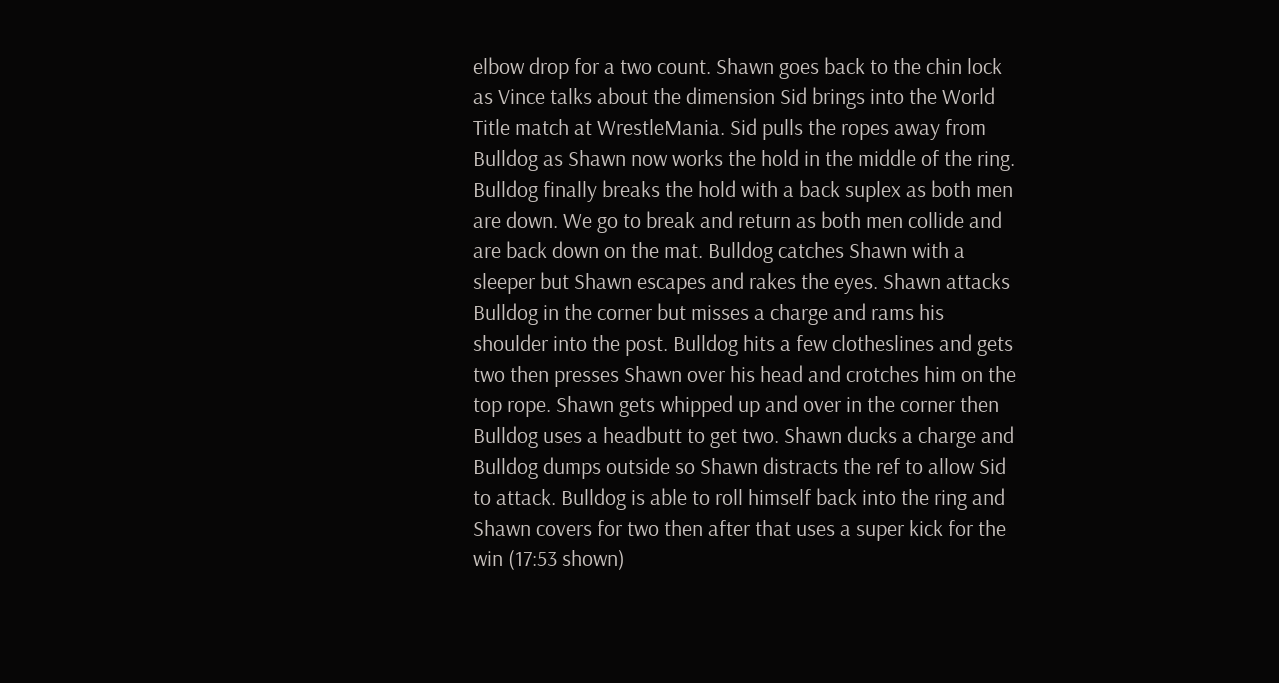elbow drop for a two count. Shawn goes back to the chin lock as Vince talks about the dimension Sid brings into the World Title match at WrestleMania. Sid pulls the ropes away from Bulldog as Shawn now works the hold in the middle of the ring. Bulldog finally breaks the hold with a back suplex as both men are down. We go to break and return as both men collide and are back down on the mat. Bulldog catches Shawn with a sleeper but Shawn escapes and rakes the eyes. Shawn attacks Bulldog in the corner but misses a charge and rams his shoulder into the post. Bulldog hits a few clotheslines and gets two then presses Shawn over his head and crotches him on the top rope. Shawn gets whipped up and over in the corner then Bulldog uses a headbutt to get two. Shawn ducks a charge and Bulldog dumps outside so Shawn distracts the ref to allow Sid to attack. Bulldog is able to roll himself back into the ring and Shawn covers for two then after that uses a super kick for the win (17:53 shown)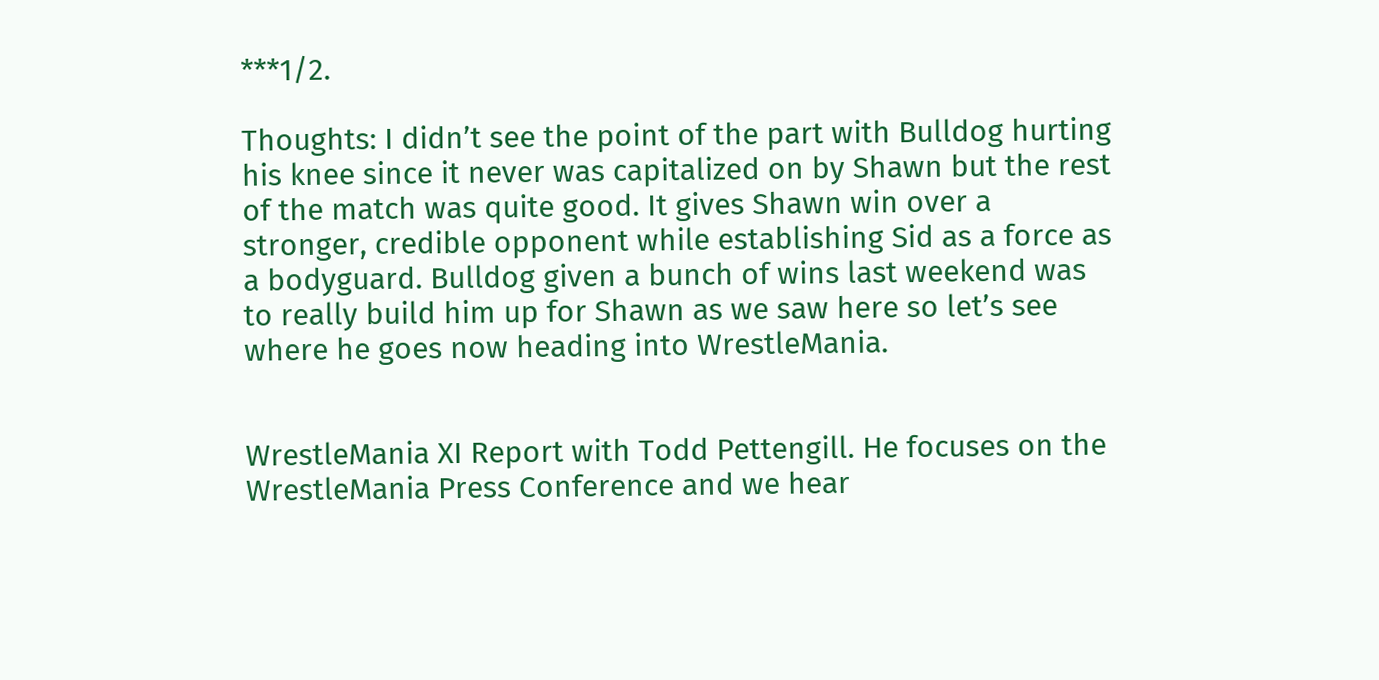***1/2.

Thoughts: I didn’t see the point of the part with Bulldog hurting his knee since it never was capitalized on by Shawn but the rest of the match was quite good. It gives Shawn win over a stronger, credible opponent while establishing Sid as a force as a bodyguard. Bulldog given a bunch of wins last weekend was to really build him up for Shawn as we saw here so let’s see where he goes now heading into WrestleMania.


WrestleMania XI Report with Todd Pettengill. He focuses on the WrestleMania Press Conference and we hear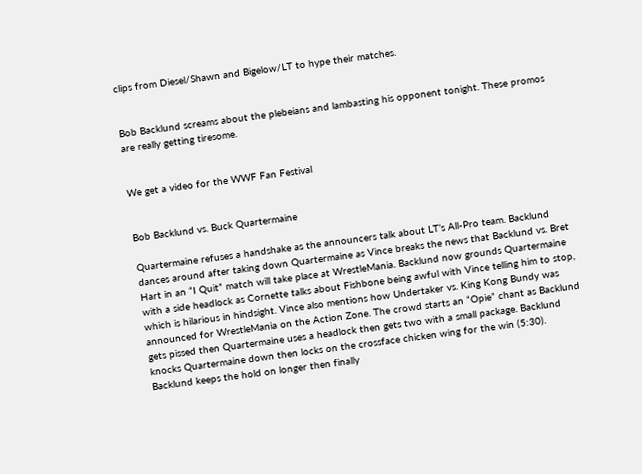clips from Diesel/Shawn and Bigelow/LT to hype their matches.


Bob Backlund screams about the plebeians and lambasting his opponent tonight. These promos are really getting tiresome.


We get a video for the WWF Fan Festival


Bob Backlund vs. Buck Quartermaine

Quartermaine refuses a handshake as the announcers talk about LT’s All-Pro team. Backlund dances around after taking down Quartermaine as Vince breaks the news that Backlund vs. Bret Hart in an “I Quit” match will take place at WrestleMania. Backlund now grounds Quartermaine with a side headlock as Cornette talks about Fishbone being awful with Vince telling him to stop, which is hilarious in hindsight. Vince also mentions how Undertaker vs. King Kong Bundy was announced for WrestleMania on the Action Zone. The crowd starts an “Opie” chant as Backlund gets pissed then Quartermaine uses a headlock then gets two with a small package. Backlund knocks Quartermaine down then locks on the crossface chicken wing for the win (5:30). Backlund keeps the hold on longer then finally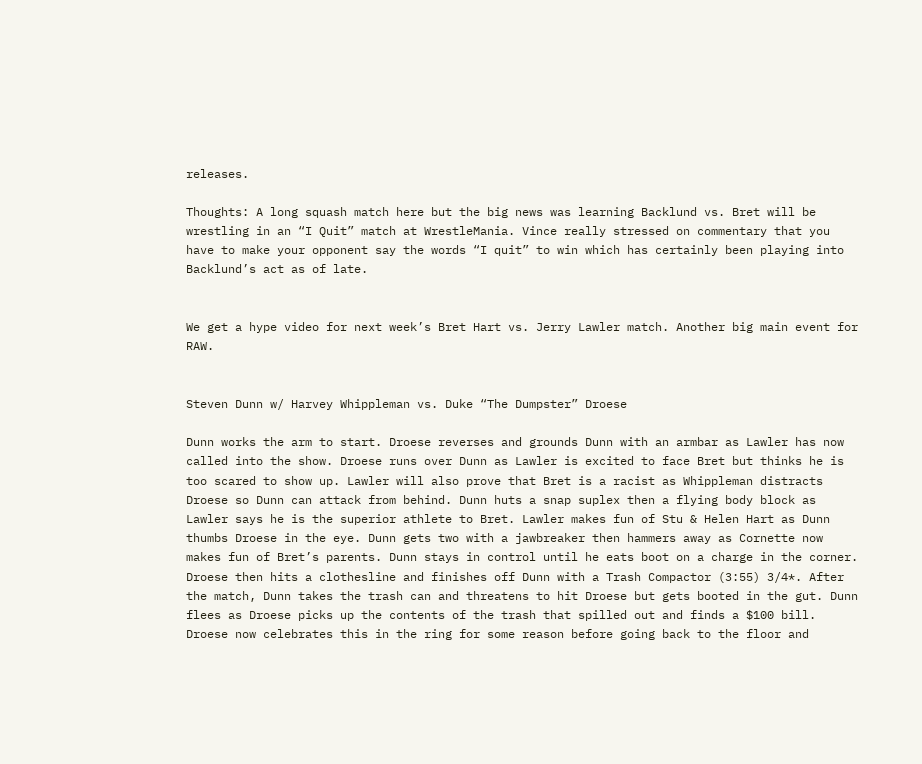releases.

Thoughts: A long squash match here but the big news was learning Backlund vs. Bret will be wrestling in an “I Quit” match at WrestleMania. Vince really stressed on commentary that you have to make your opponent say the words “I quit” to win which has certainly been playing into Backlund’s act as of late.


We get a hype video for next week’s Bret Hart vs. Jerry Lawler match. Another big main event for RAW.


Steven Dunn w/ Harvey Whippleman vs. Duke “The Dumpster” Droese

Dunn works the arm to start. Droese reverses and grounds Dunn with an armbar as Lawler has now called into the show. Droese runs over Dunn as Lawler is excited to face Bret but thinks he is too scared to show up. Lawler will also prove that Bret is a racist as Whippleman distracts Droese so Dunn can attack from behind. Dunn huts a snap suplex then a flying body block as Lawler says he is the superior athlete to Bret. Lawler makes fun of Stu & Helen Hart as Dunn thumbs Droese in the eye. Dunn gets two with a jawbreaker then hammers away as Cornette now makes fun of Bret’s parents. Dunn stays in control until he eats boot on a charge in the corner. Droese then hits a clothesline and finishes off Dunn with a Trash Compactor (3:55) 3/4*. After the match, Dunn takes the trash can and threatens to hit Droese but gets booted in the gut. Dunn flees as Droese picks up the contents of the trash that spilled out and finds a $100 bill. Droese now celebrates this in the ring for some reason before going back to the floor and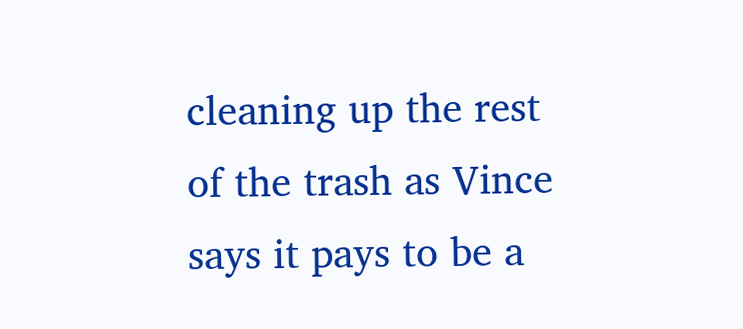cleaning up the rest of the trash as Vince says it pays to be a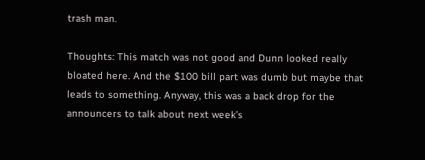trash man.

Thoughts: This match was not good and Dunn looked really bloated here. And the $100 bill part was dumb but maybe that leads to something. Anyway, this was a back drop for the announcers to talk about next week’s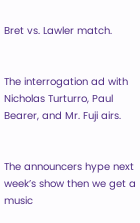Bret vs. Lawler match.


The interrogation ad with Nicholas Turturro, Paul Bearer, and Mr. Fuji airs.


The announcers hype next week’s show then we get a music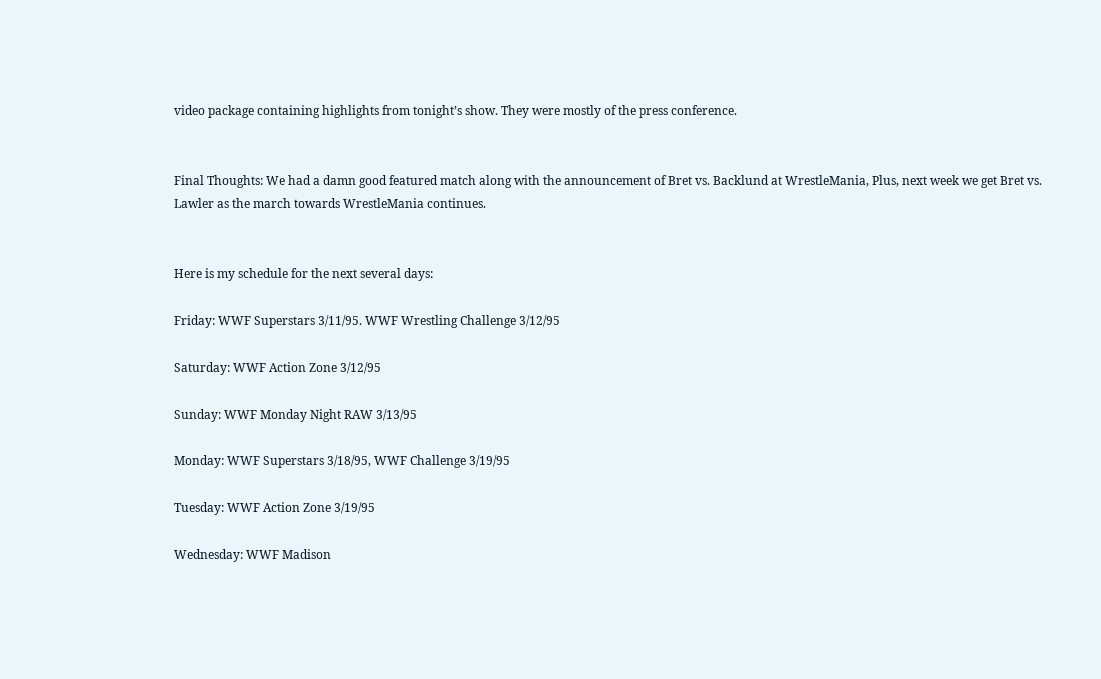video package containing highlights from tonight’s show. They were mostly of the press conference.


Final Thoughts: We had a damn good featured match along with the announcement of Bret vs. Backlund at WrestleMania, Plus, next week we get Bret vs. Lawler as the march towards WrestleMania continues.


Here is my schedule for the next several days:

Friday: WWF Superstars 3/11/95. WWF Wrestling Challenge 3/12/95

Saturday: WWF Action Zone 3/12/95

Sunday: WWF Monday Night RAW 3/13/95

Monday: WWF Superstars 3/18/95, WWF Challenge 3/19/95

Tuesday: WWF Action Zone 3/19/95

Wednesday: WWF Madison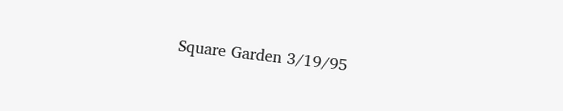Square Garden 3/19/95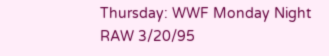Thursday: WWF Monday Night RAW 3/20/95